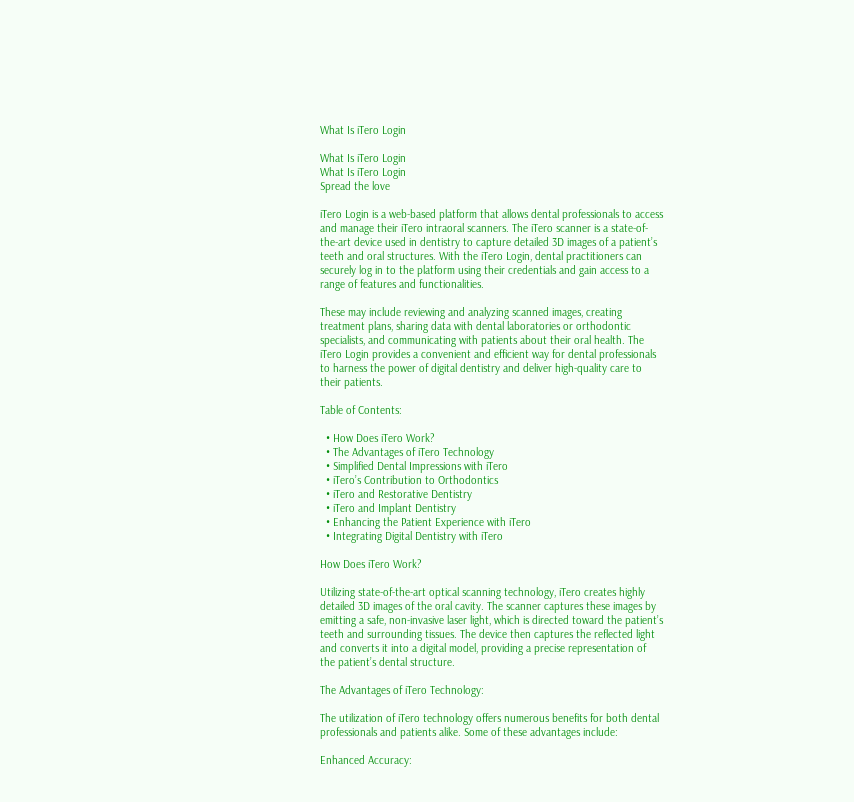What Is iTero Login

What Is iTero Login
What Is iTero Login
Spread the love

iTero Login is a web-based platform that allows dental professionals to access and manage their iTero intraoral scanners. The iTero scanner is a state-of-the-art device used in dentistry to capture detailed 3D images of a patient’s teeth and oral structures. With the iTero Login, dental practitioners can securely log in to the platform using their credentials and gain access to a range of features and functionalities.

These may include reviewing and analyzing scanned images, creating treatment plans, sharing data with dental laboratories or orthodontic specialists, and communicating with patients about their oral health. The iTero Login provides a convenient and efficient way for dental professionals to harness the power of digital dentistry and deliver high-quality care to their patients.

Table of Contents:

  • How Does iTero Work?
  • The Advantages of iTero Technology
  • Simplified Dental Impressions with iTero
  • iTero’s Contribution to Orthodontics
  • iTero and Restorative Dentistry
  • iTero and Implant Dentistry
  • Enhancing the Patient Experience with iTero
  • Integrating Digital Dentistry with iTero

How Does iTero Work?

Utilizing state-of-the-art optical scanning technology, iTero creates highly detailed 3D images of the oral cavity. The scanner captures these images by emitting a safe, non-invasive laser light, which is directed toward the patient’s teeth and surrounding tissues. The device then captures the reflected light and converts it into a digital model, providing a precise representation of the patient’s dental structure.

The Advantages of iTero Technology:

The utilization of iTero technology offers numerous benefits for both dental professionals and patients alike. Some of these advantages include:

Enhanced Accuracy: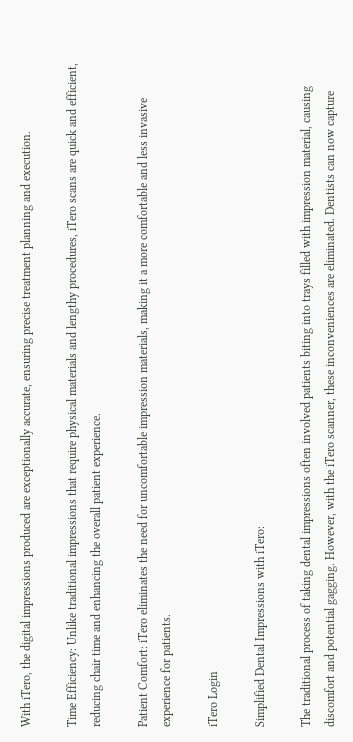With iTero, the digital impressions produced are exceptionally accurate, ensuring precise treatment planning and execution.

Time Efficiency: Unlike traditional impressions that require physical materials and lengthy procedures, iTero scans are quick and efficient, reducing chair time and enhancing the overall patient experience.

Patient Comfort: iTero eliminates the need for uncomfortable impression materials, making it a more comfortable and less invasive experience for patients.

iTero Login

Simplified Dental Impressions with iTero:

The traditional process of taking dental impressions often involved patients biting into trays filled with impression material, causing discomfort and potential gagging. However, with the iTero scanner, these inconveniences are eliminated. Dentists can now capture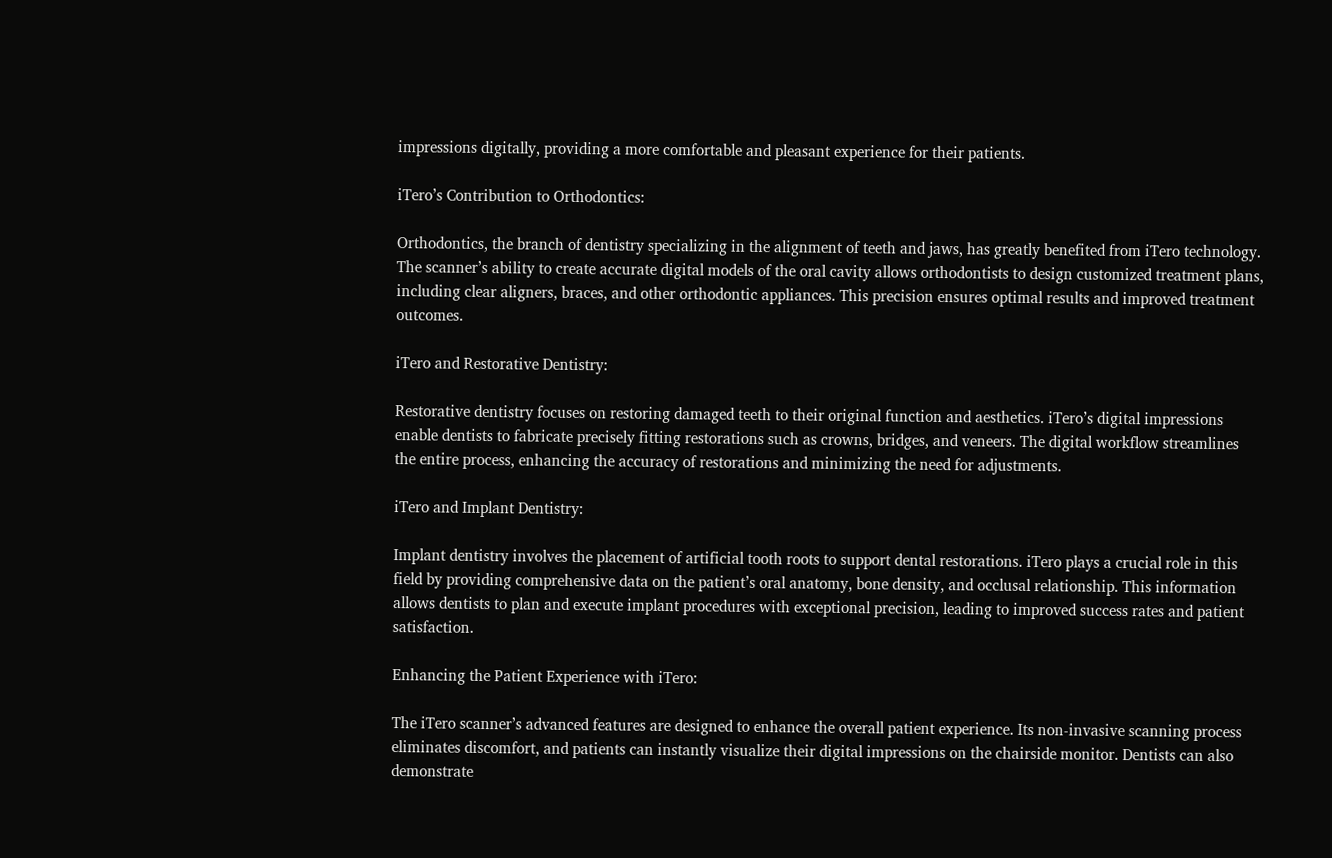impressions digitally, providing a more comfortable and pleasant experience for their patients.

iTero’s Contribution to Orthodontics:

Orthodontics, the branch of dentistry specializing in the alignment of teeth and jaws, has greatly benefited from iTero technology. The scanner’s ability to create accurate digital models of the oral cavity allows orthodontists to design customized treatment plans, including clear aligners, braces, and other orthodontic appliances. This precision ensures optimal results and improved treatment outcomes.

iTero and Restorative Dentistry:

Restorative dentistry focuses on restoring damaged teeth to their original function and aesthetics. iTero’s digital impressions enable dentists to fabricate precisely fitting restorations such as crowns, bridges, and veneers. The digital workflow streamlines the entire process, enhancing the accuracy of restorations and minimizing the need for adjustments.

iTero and Implant Dentistry:

Implant dentistry involves the placement of artificial tooth roots to support dental restorations. iTero plays a crucial role in this field by providing comprehensive data on the patient’s oral anatomy, bone density, and occlusal relationship. This information allows dentists to plan and execute implant procedures with exceptional precision, leading to improved success rates and patient satisfaction.

Enhancing the Patient Experience with iTero:

The iTero scanner’s advanced features are designed to enhance the overall patient experience. Its non-invasive scanning process eliminates discomfort, and patients can instantly visualize their digital impressions on the chairside monitor. Dentists can also demonstrate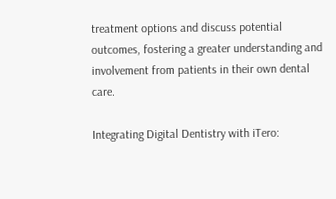treatment options and discuss potential outcomes, fostering a greater understanding and involvement from patients in their own dental care.

Integrating Digital Dentistry with iTero: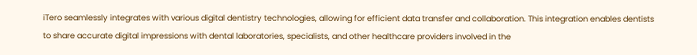iTero seamlessly integrates with various digital dentistry technologies, allowing for efficient data transfer and collaboration. This integration enables dentists to share accurate digital impressions with dental laboratories, specialists, and other healthcare providers involved in the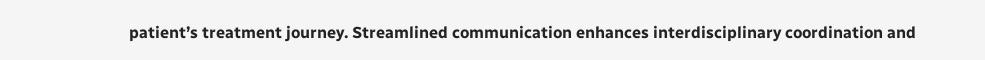patient’s treatment journey. Streamlined communication enhances interdisciplinary coordination and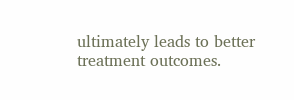ultimately leads to better treatment outcomes.